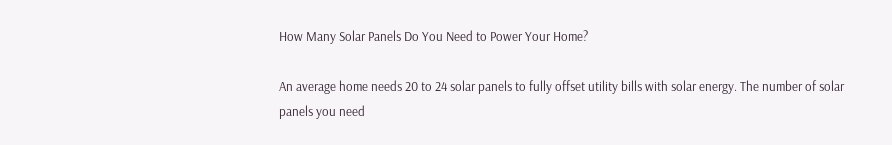How Many Solar Panels Do You Need to Power Your Home?

An average home needs 20 to 24 solar panels to fully offset utility bills with solar energy. The number of solar panels you need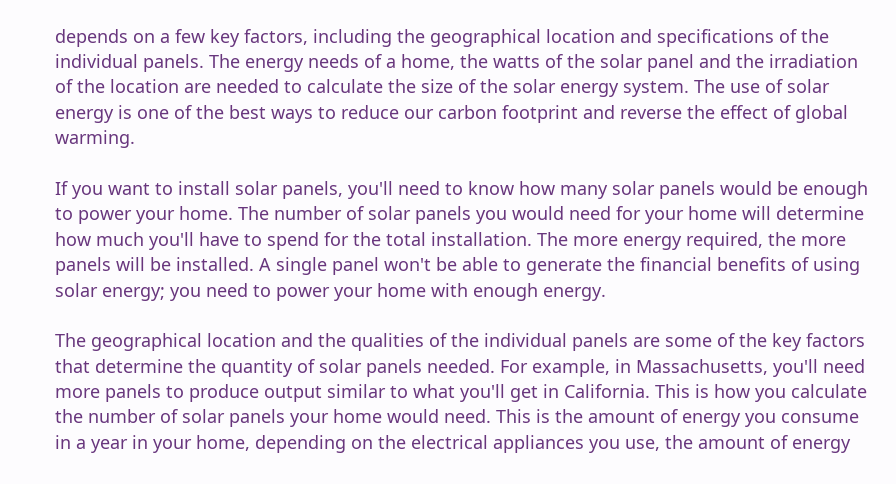depends on a few key factors, including the geographical location and specifications of the individual panels. The energy needs of a home, the watts of the solar panel and the irradiation of the location are needed to calculate the size of the solar energy system. The use of solar energy is one of the best ways to reduce our carbon footprint and reverse the effect of global warming.

If you want to install solar panels, you'll need to know how many solar panels would be enough to power your home. The number of solar panels you would need for your home will determine how much you'll have to spend for the total installation. The more energy required, the more panels will be installed. A single panel won't be able to generate the financial benefits of using solar energy; you need to power your home with enough energy.

The geographical location and the qualities of the individual panels are some of the key factors that determine the quantity of solar panels needed. For example, in Massachusetts, you'll need more panels to produce output similar to what you'll get in California. This is how you calculate the number of solar panels your home would need. This is the amount of energy you consume in a year in your home, depending on the electrical appliances you use, the amount of energy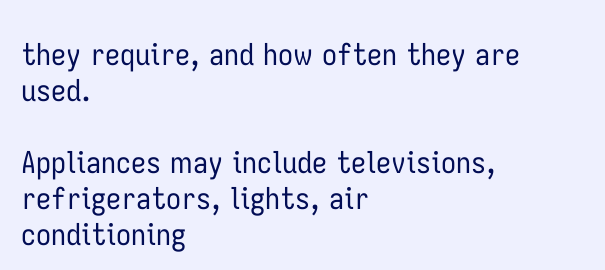they require, and how often they are used.

Appliances may include televisions, refrigerators, lights, air conditioning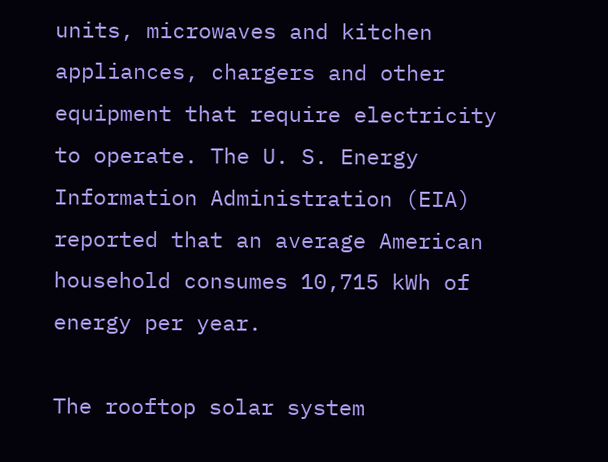units, microwaves and kitchen appliances, chargers and other equipment that require electricity to operate. The U. S. Energy Information Administration (EIA) reported that an average American household consumes 10,715 kWh of energy per year.

The rooftop solar system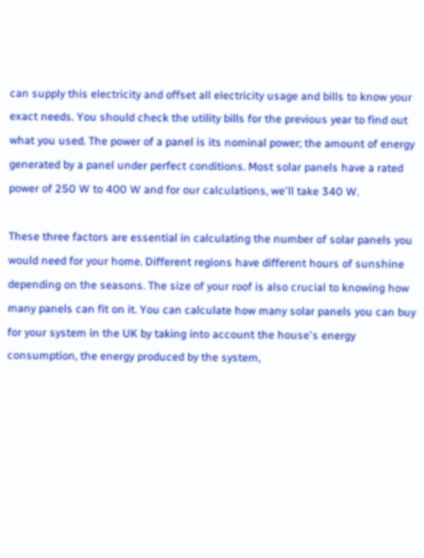can supply this electricity and offset all electricity usage and bills to know your exact needs. You should check the utility bills for the previous year to find out what you used. The power of a panel is its nominal power; the amount of energy generated by a panel under perfect conditions. Most solar panels have a rated power of 250 W to 400 W and for our calculations, we'll take 340 W.

These three factors are essential in calculating the number of solar panels you would need for your home. Different regions have different hours of sunshine depending on the seasons. The size of your roof is also crucial to knowing how many panels can fit on it. You can calculate how many solar panels you can buy for your system in the UK by taking into account the house's energy consumption, the energy produced by the system,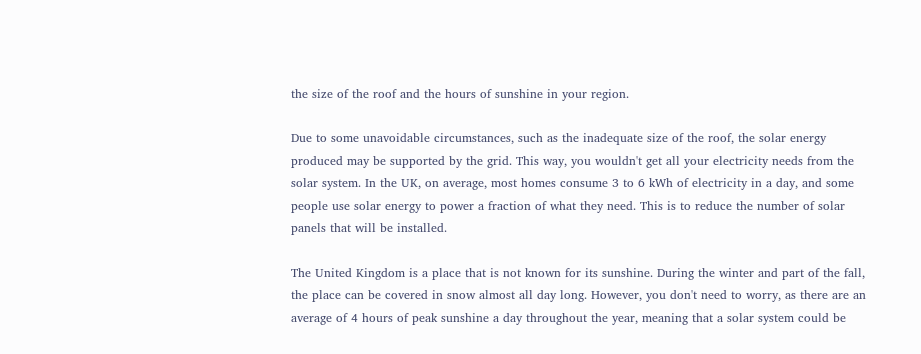the size of the roof and the hours of sunshine in your region.

Due to some unavoidable circumstances, such as the inadequate size of the roof, the solar energy produced may be supported by the grid. This way, you wouldn't get all your electricity needs from the solar system. In the UK, on average, most homes consume 3 to 6 kWh of electricity in a day, and some people use solar energy to power a fraction of what they need. This is to reduce the number of solar panels that will be installed.

The United Kingdom is a place that is not known for its sunshine. During the winter and part of the fall, the place can be covered in snow almost all day long. However, you don't need to worry, as there are an average of 4 hours of peak sunshine a day throughout the year, meaning that a solar system could be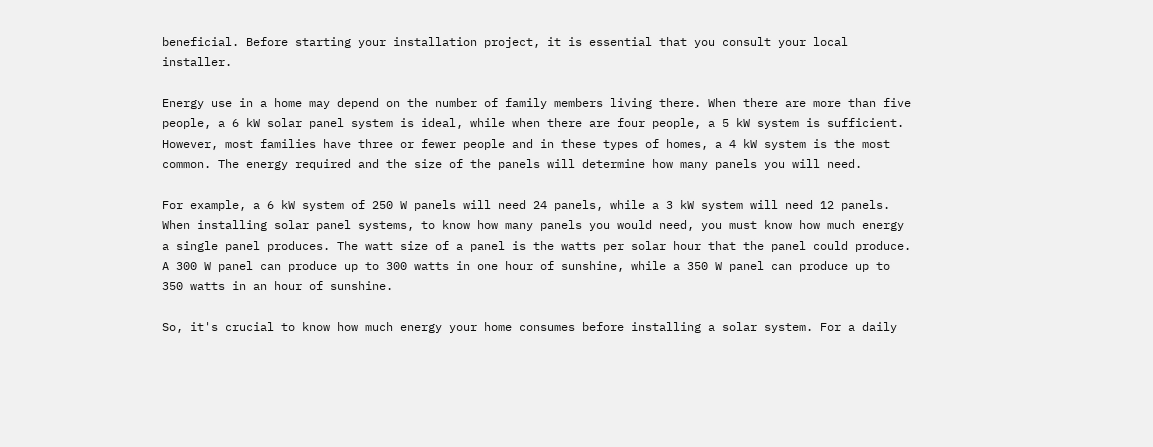beneficial. Before starting your installation project, it is essential that you consult your local installer.

Energy use in a home may depend on the number of family members living there. When there are more than five people, a 6 kW solar panel system is ideal, while when there are four people, a 5 kW system is sufficient. However, most families have three or fewer people and in these types of homes, a 4 kW system is the most common. The energy required and the size of the panels will determine how many panels you will need.

For example, a 6 kW system of 250 W panels will need 24 panels, while a 3 kW system will need 12 panels. When installing solar panel systems, to know how many panels you would need, you must know how much energy a single panel produces. The watt size of a panel is the watts per solar hour that the panel could produce. A 300 W panel can produce up to 300 watts in one hour of sunshine, while a 350 W panel can produce up to 350 watts in an hour of sunshine.

So, it's crucial to know how much energy your home consumes before installing a solar system. For a daily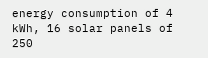energy consumption of 4 kWh, 16 solar panels of 250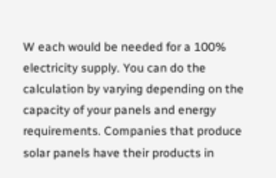W each would be needed for a 100% electricity supply. You can do the calculation by varying depending on the capacity of your panels and energy requirements. Companies that produce solar panels have their products in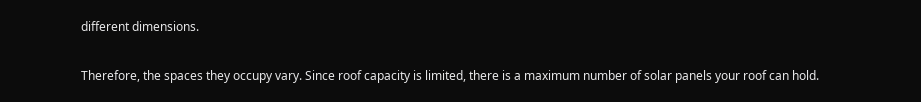different dimensions.

Therefore, the spaces they occupy vary. Since roof capacity is limited, there is a maximum number of solar panels your roof can hold.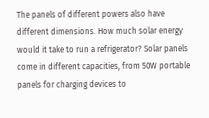The panels of different powers also have different dimensions. How much solar energy would it take to run a refrigerator? Solar panels come in different capacities, from 50W portable panels for charging devices to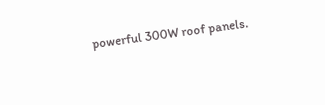powerful 300W roof panels.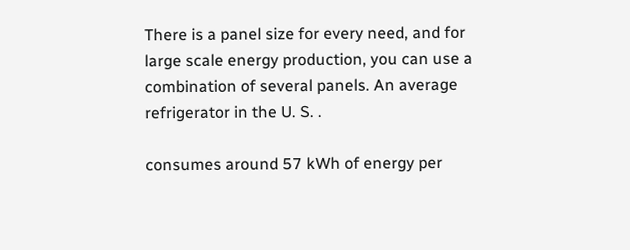There is a panel size for every need, and for large scale energy production, you can use a combination of several panels. An average refrigerator in the U. S. .

consumes around 57 kWh of energy per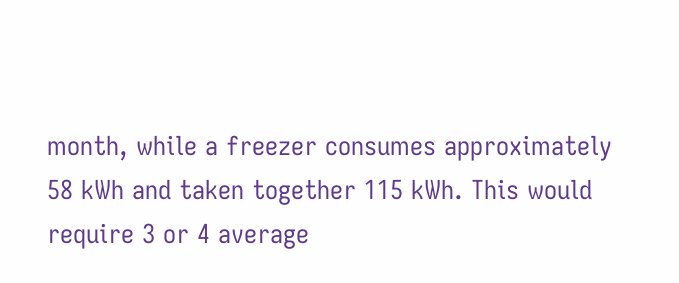month, while a freezer consumes approximately 58 kWh and taken together 115 kWh. This would require 3 or 4 average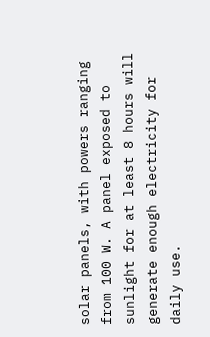solar panels, with powers ranging from 100 W. A panel exposed to sunlight for at least 8 hours will generate enough electricity for daily use.